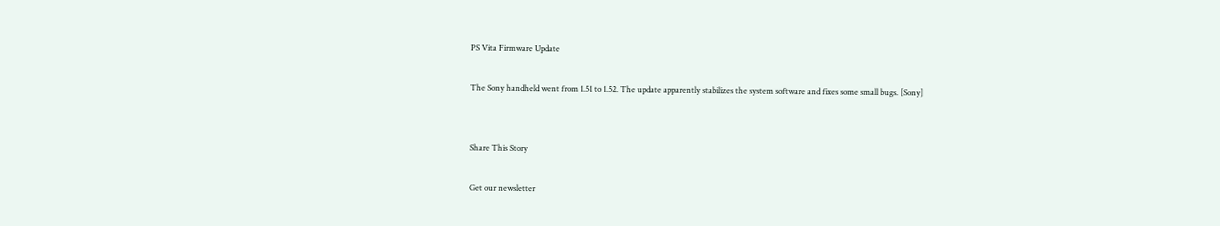PS Vita Firmware Update

The Sony handheld went from 1.51 to 1.52. The update apparently stabilizes the system software and fixes some small bugs. [Sony]


Share This Story

Get our newsletter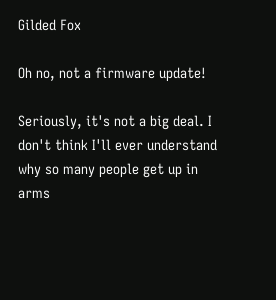Gilded Fox

Oh no, not a firmware update!

Seriously, it's not a big deal. I don't think I'll ever understand why so many people get up in arms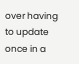over having to update once in a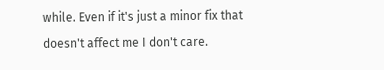while. Even if it's just a minor fix that doesn't affect me I don't care.